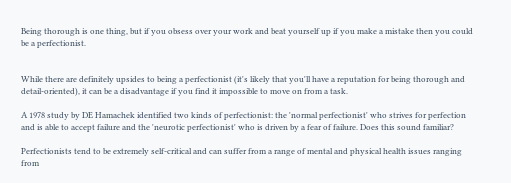Being thorough is one thing, but if you obsess over your work and beat yourself up if you make a mistake then you could be a perfectionist.


While there are definitely upsides to being a perfectionist (it's likely that you'll have a reputation for being thorough and detail-oriented), it can be a disadvantage if you find it impossible to move on from a task.

A 1978 study by DE Hamachek identified two kinds of perfectionist: the 'normal perfectionist' who strives for perfection and is able to accept failure and the 'neurotic perfectionist' who is driven by a fear of failure. Does this sound familiar?

Perfectionists tend to be extremely self-critical and can suffer from a range of mental and physical health issues ranging from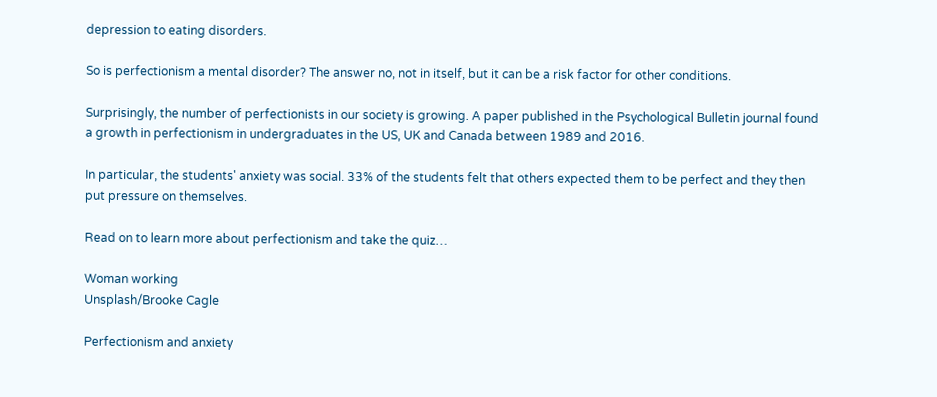depression to eating disorders.

So is perfectionism a mental disorder? The answer no, not in itself, but it can be a risk factor for other conditions.

Surprisingly, the number of perfectionists in our society is growing. A paper published in the Psychological Bulletin journal found a growth in perfectionism in undergraduates in the US, UK and Canada between 1989 and 2016.

In particular, the students' anxiety was social. 33% of the students felt that others expected them to be perfect and they then put pressure on themselves.

Read on to learn more about perfectionism and take the quiz…

Woman working
Unsplash/Brooke Cagle

Perfectionism and anxiety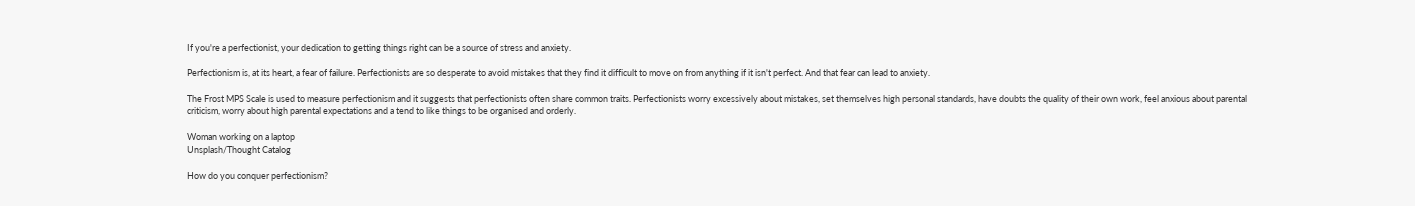If you're a perfectionist, your dedication to getting things right can be a source of stress and anxiety.

Perfectionism is, at its heart, a fear of failure. Perfectionists are so desperate to avoid mistakes that they find it difficult to move on from anything if it isn't perfect. And that fear can lead to anxiety.

The Frost MPS Scale is used to measure perfectionism and it suggests that perfectionists often share common traits. Perfectionists worry excessively about mistakes, set themselves high personal standards, have doubts the quality of their own work, feel anxious about parental criticism, worry about high parental expectations and a tend to like things to be organised and orderly.

Woman working on a laptop
Unsplash/Thought Catalog

How do you conquer perfectionism?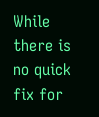While there is no quick fix for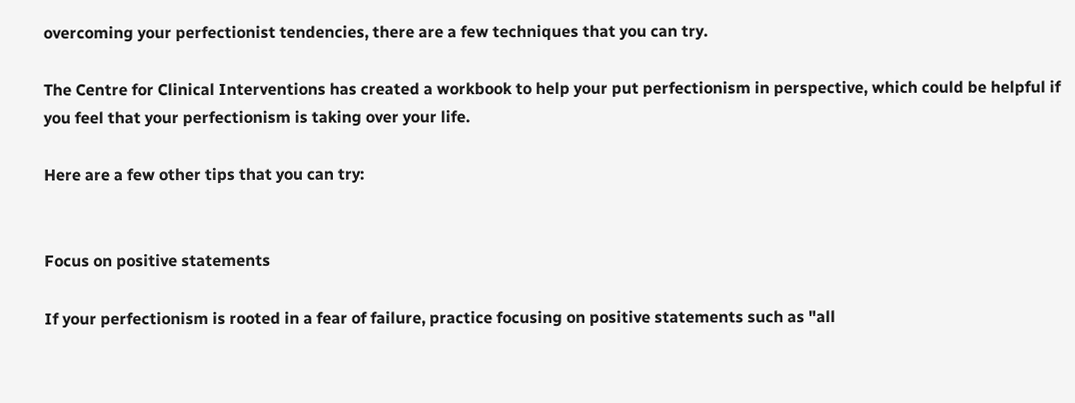overcoming your perfectionist tendencies, there are a few techniques that you can try.

The Centre for Clinical Interventions has created a workbook to help your put perfectionism in perspective, which could be helpful if you feel that your perfectionism is taking over your life.

Here are a few other tips that you can try:


Focus on positive statements

If your perfectionism is rooted in a fear of failure, practice focusing on positive statements such as "all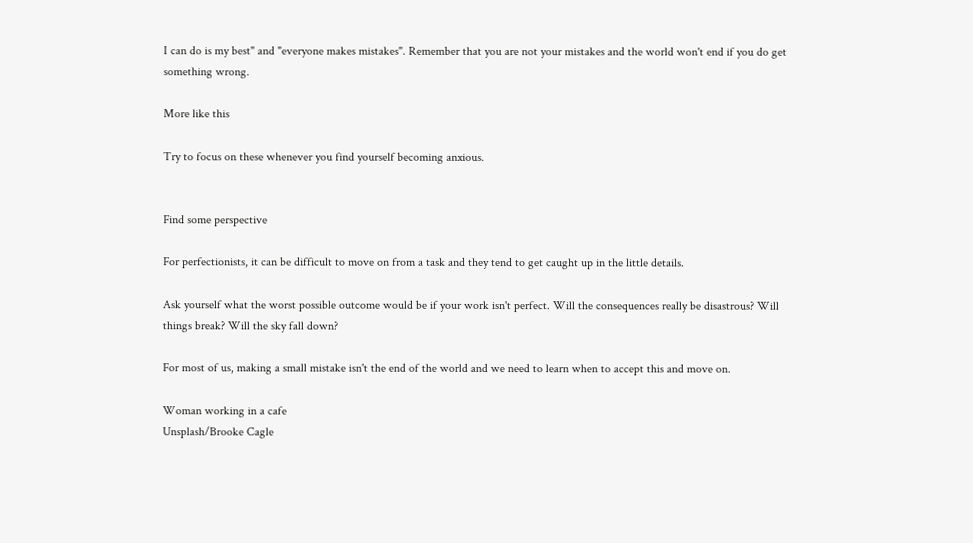I can do is my best" and "everyone makes mistakes". Remember that you are not your mistakes and the world won't end if you do get something wrong.

More like this

Try to focus on these whenever you find yourself becoming anxious.


Find some perspective

For perfectionists, it can be difficult to move on from a task and they tend to get caught up in the little details.

Ask yourself what the worst possible outcome would be if your work isn't perfect. Will the consequences really be disastrous? Will things break? Will the sky fall down?

For most of us, making a small mistake isn't the end of the world and we need to learn when to accept this and move on.

Woman working in a cafe
Unsplash/Brooke Cagle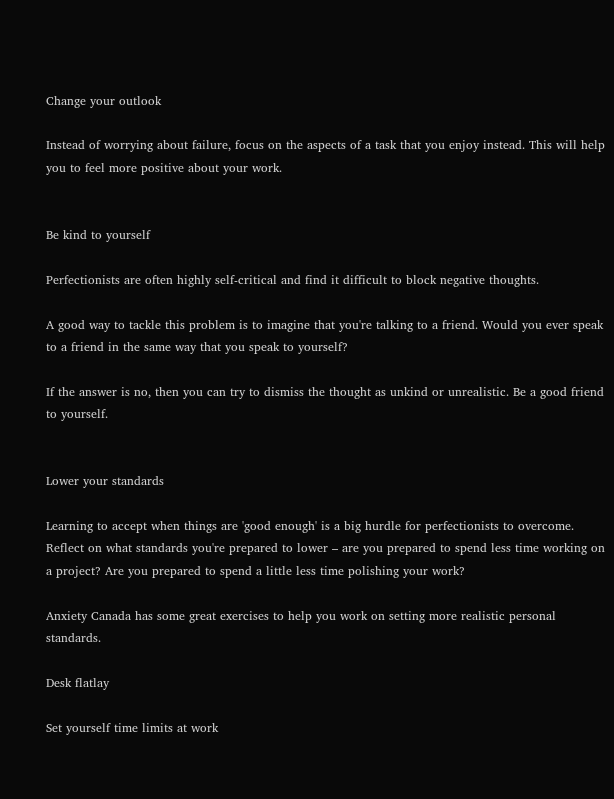Change your outlook

Instead of worrying about failure, focus on the aspects of a task that you enjoy instead. This will help you to feel more positive about your work.


Be kind to yourself

Perfectionists are often highly self-critical and find it difficult to block negative thoughts.

A good way to tackle this problem is to imagine that you're talking to a friend. Would you ever speak to a friend in the same way that you speak to yourself?

If the answer is no, then you can try to dismiss the thought as unkind or unrealistic. Be a good friend to yourself.


Lower your standards

Learning to accept when things are 'good enough' is a big hurdle for perfectionists to overcome. Reflect on what standards you're prepared to lower – are you prepared to spend less time working on a project? Are you prepared to spend a little less time polishing your work?

Anxiety Canada has some great exercises to help you work on setting more realistic personal standards.

Desk flatlay

Set yourself time limits at work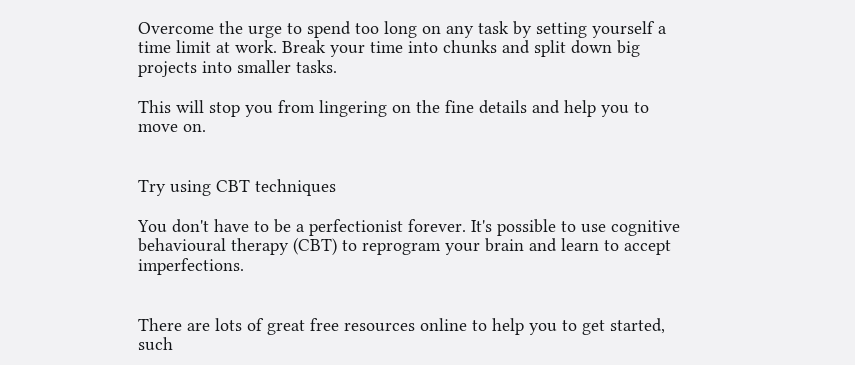Overcome the urge to spend too long on any task by setting yourself a time limit at work. Break your time into chunks and split down big projects into smaller tasks.

This will stop you from lingering on the fine details and help you to move on.


Try using CBT techniques

You don't have to be a perfectionist forever. It's possible to use cognitive behavioural therapy (CBT) to reprogram your brain and learn to accept imperfections.


There are lots of great free resources online to help you to get started, such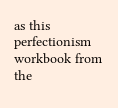as this perfectionism workbook from the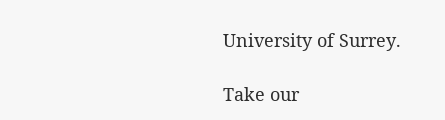University of Surrey.

Take our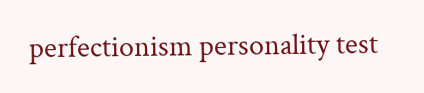perfectionism personality test